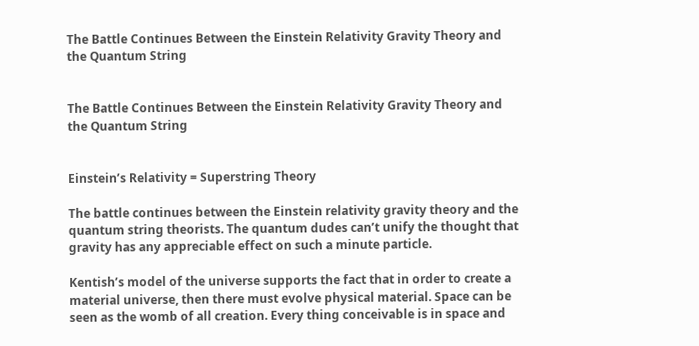The Battle Continues Between the Einstein Relativity Gravity Theory and the Quantum String


The Battle Continues Between the Einstein Relativity Gravity Theory and the Quantum String


Einstein’s Relativity = Superstring Theory

The battle continues between the Einstein relativity gravity theory and the quantum string theorists. The quantum dudes can’t unify the thought that gravity has any appreciable effect on such a minute particle.

Kentish’s model of the universe supports the fact that in order to create a material universe, then there must evolve physical material. Space can be seen as the womb of all creation. Every thing conceivable is in space and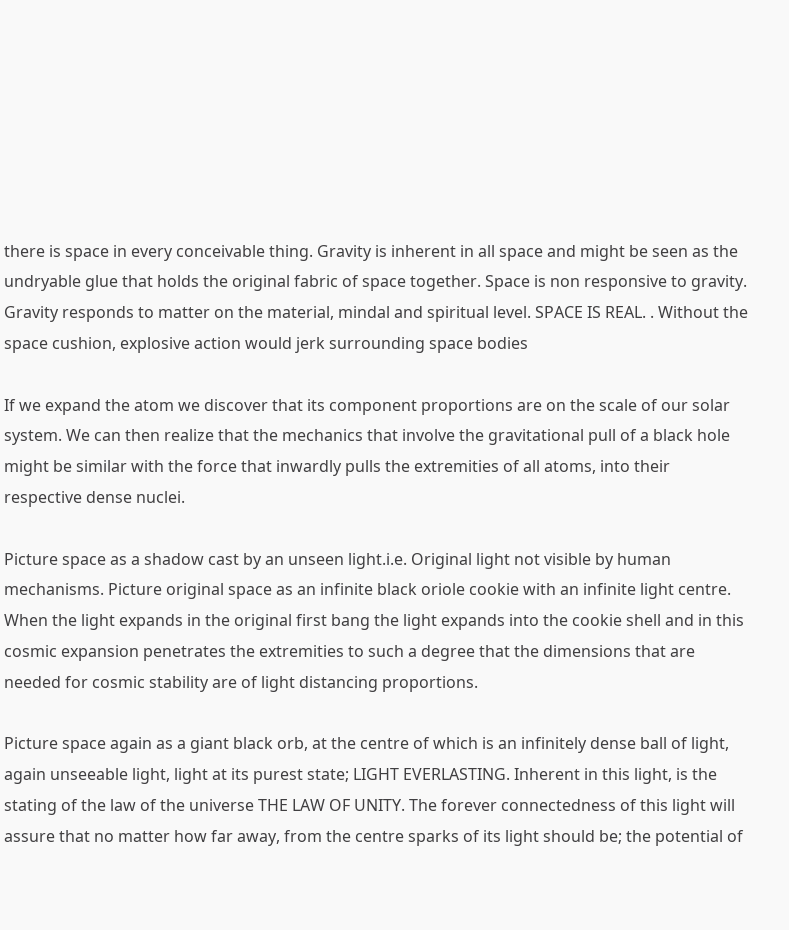there is space in every conceivable thing. Gravity is inherent in all space and might be seen as the undryable glue that holds the original fabric of space together. Space is non responsive to gravity. Gravity responds to matter on the material, mindal and spiritual level. SPACE IS REAL. . Without the space cushion, explosive action would jerk surrounding space bodies

If we expand the atom we discover that its component proportions are on the scale of our solar system. We can then realize that the mechanics that involve the gravitational pull of a black hole might be similar with the force that inwardly pulls the extremities of all atoms, into their respective dense nuclei.

Picture space as a shadow cast by an unseen light.i.e. Original light not visible by human mechanisms. Picture original space as an infinite black oriole cookie with an infinite light centre. When the light expands in the original first bang the light expands into the cookie shell and in this cosmic expansion penetrates the extremities to such a degree that the dimensions that are needed for cosmic stability are of light distancing proportions.

Picture space again as a giant black orb, at the centre of which is an infinitely dense ball of light, again unseeable light, light at its purest state; LIGHT EVERLASTING. Inherent in this light, is the stating of the law of the universe THE LAW OF UNITY. The forever connectedness of this light will assure that no matter how far away, from the centre sparks of its light should be; the potential of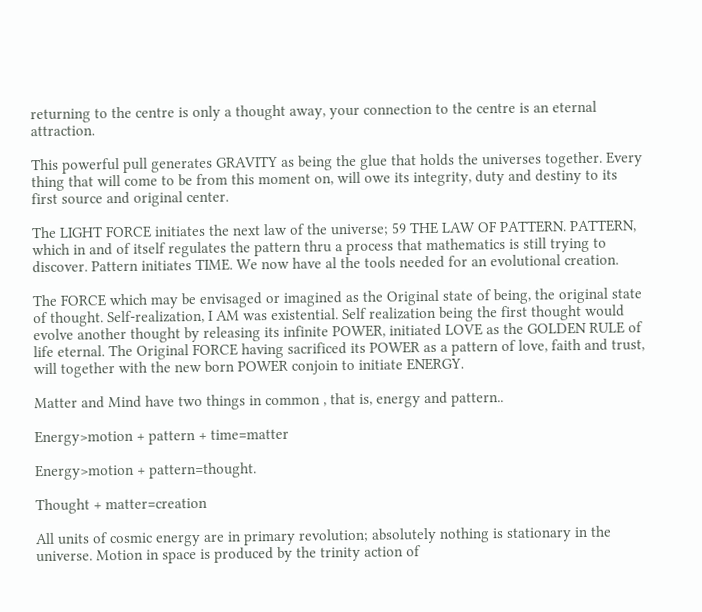returning to the centre is only a thought away, your connection to the centre is an eternal attraction.

This powerful pull generates GRAVITY as being the glue that holds the universes together. Every thing that will come to be from this moment on, will owe its integrity, duty and destiny to its first source and original center.

The LIGHT FORCE initiates the next law of the universe; 59 THE LAW OF PATTERN. PATTERN, which in and of itself regulates the pattern thru a process that mathematics is still trying to discover. Pattern initiates TIME. We now have al the tools needed for an evolutional creation.

The FORCE which may be envisaged or imagined as the Original state of being, the original state of thought. Self-realization, I AM was existential. Self realization being the first thought would evolve another thought by releasing its infinite POWER, initiated LOVE as the GOLDEN RULE of life eternal. The Original FORCE having sacrificed its POWER as a pattern of love, faith and trust, will together with the new born POWER conjoin to initiate ENERGY.

Matter and Mind have two things in common , that is, energy and pattern..

Energy>motion + pattern + time=matter

Energy>motion + pattern=thought.

Thought + matter=creation

All units of cosmic energy are in primary revolution; absolutely nothing is stationary in the universe. Motion in space is produced by the trinity action of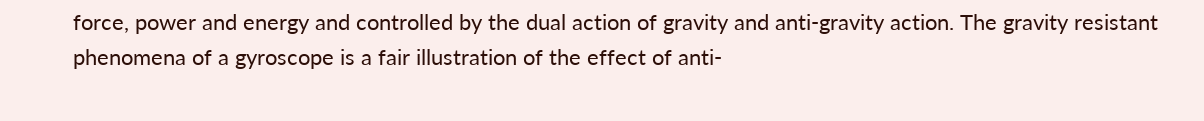force, power and energy and controlled by the dual action of gravity and anti-gravity action. The gravity resistant phenomena of a gyroscope is a fair illustration of the effect of anti-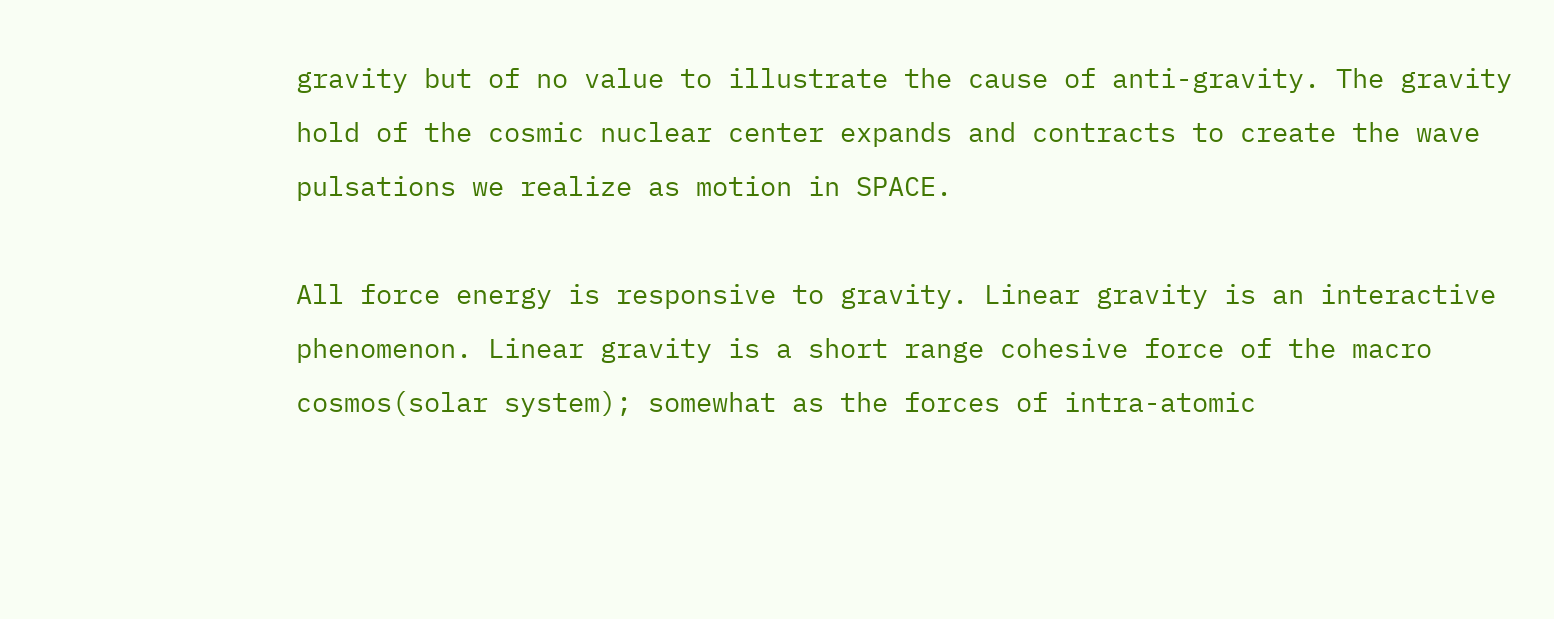gravity but of no value to illustrate the cause of anti-gravity. The gravity hold of the cosmic nuclear center expands and contracts to create the wave pulsations we realize as motion in SPACE.

All force energy is responsive to gravity. Linear gravity is an interactive phenomenon. Linear gravity is a short range cohesive force of the macro cosmos(solar system); somewhat as the forces of intra-atomic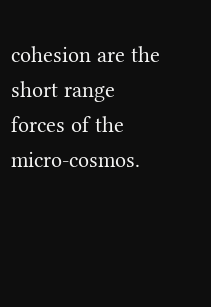cohesion are the short range forces of the micro-cosmos.